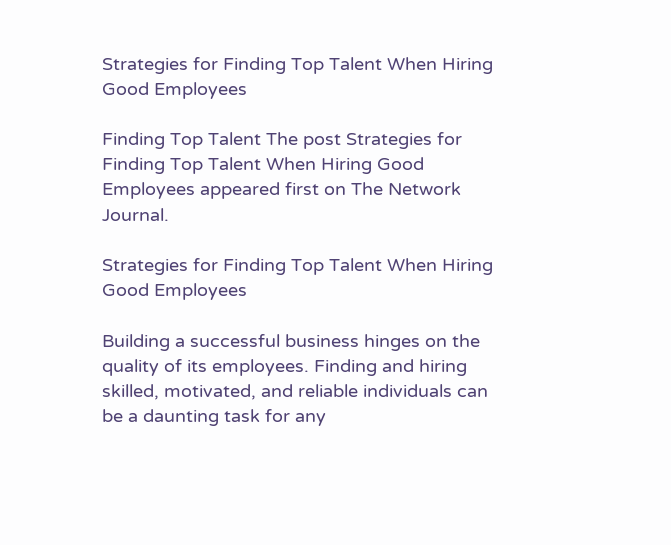Strategies for Finding Top Talent When Hiring Good Employees

Finding Top Talent The post Strategies for Finding Top Talent When Hiring Good Employees appeared first on The Network Journal.

Strategies for Finding Top Talent When Hiring Good Employees

Building a successful business hinges on the quality of its employees. Finding and hiring skilled, motivated, and reliable individuals can be a daunting task for any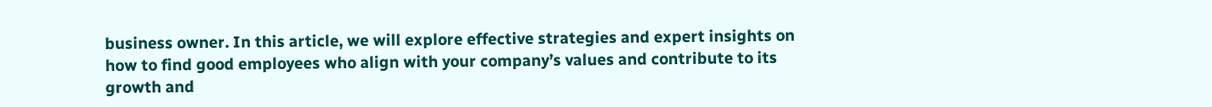business owner. In this article, we will explore effective strategies and expert insights on how to find good employees who align with your company’s values and contribute to its growth and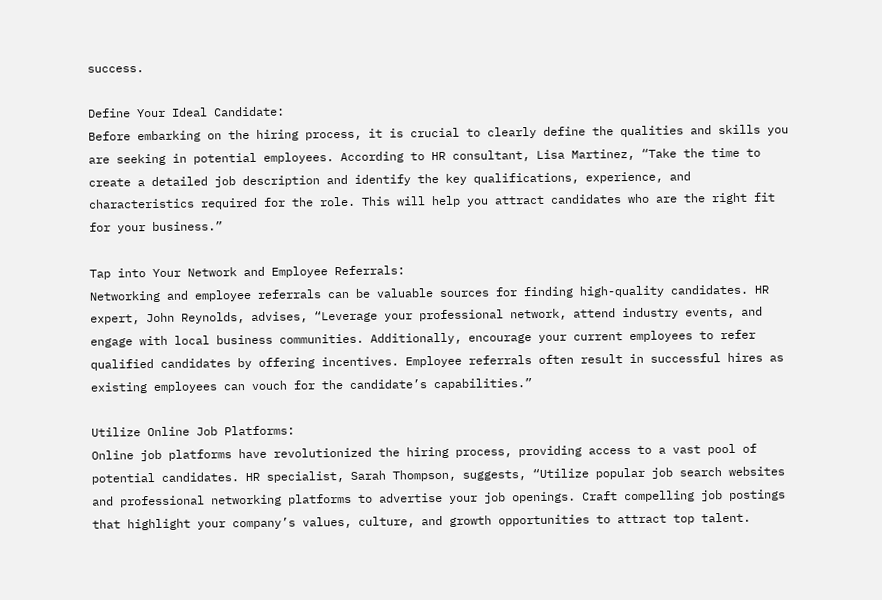success.

Define Your Ideal Candidate:
Before embarking on the hiring process, it is crucial to clearly define the qualities and skills you are seeking in potential employees. According to HR consultant, Lisa Martinez, “Take the time to create a detailed job description and identify the key qualifications, experience, and characteristics required for the role. This will help you attract candidates who are the right fit for your business.”

Tap into Your Network and Employee Referrals:
Networking and employee referrals can be valuable sources for finding high-quality candidates. HR expert, John Reynolds, advises, “Leverage your professional network, attend industry events, and engage with local business communities. Additionally, encourage your current employees to refer qualified candidates by offering incentives. Employee referrals often result in successful hires as existing employees can vouch for the candidate’s capabilities.”

Utilize Online Job Platforms:
Online job platforms have revolutionized the hiring process, providing access to a vast pool of potential candidates. HR specialist, Sarah Thompson, suggests, “Utilize popular job search websites and professional networking platforms to advertise your job openings. Craft compelling job postings that highlight your company’s values, culture, and growth opportunities to attract top talent.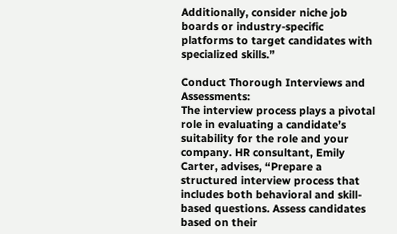Additionally, consider niche job boards or industry-specific platforms to target candidates with specialized skills.”

Conduct Thorough Interviews and Assessments:
The interview process plays a pivotal role in evaluating a candidate’s suitability for the role and your company. HR consultant, Emily Carter, advises, “Prepare a structured interview process that includes both behavioral and skill-based questions. Assess candidates based on their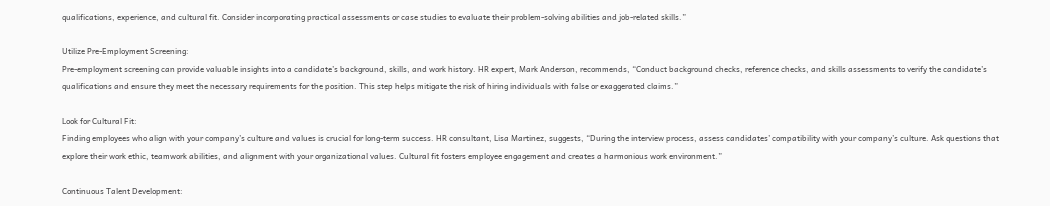qualifications, experience, and cultural fit. Consider incorporating practical assessments or case studies to evaluate their problem-solving abilities and job-related skills.”

Utilize Pre-Employment Screening:
Pre-employment screening can provide valuable insights into a candidate’s background, skills, and work history. HR expert, Mark Anderson, recommends, “Conduct background checks, reference checks, and skills assessments to verify the candidate’s qualifications and ensure they meet the necessary requirements for the position. This step helps mitigate the risk of hiring individuals with false or exaggerated claims.”

Look for Cultural Fit:
Finding employees who align with your company’s culture and values is crucial for long-term success. HR consultant, Lisa Martinez, suggests, “During the interview process, assess candidates’ compatibility with your company’s culture. Ask questions that explore their work ethic, teamwork abilities, and alignment with your organizational values. Cultural fit fosters employee engagement and creates a harmonious work environment.”

Continuous Talent Development: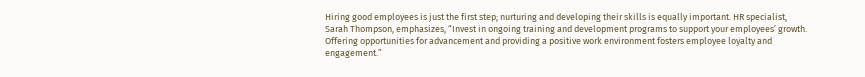Hiring good employees is just the first step; nurturing and developing their skills is equally important. HR specialist, Sarah Thompson, emphasizes, “Invest in ongoing training and development programs to support your employees’ growth. Offering opportunities for advancement and providing a positive work environment fosters employee loyalty and engagement.”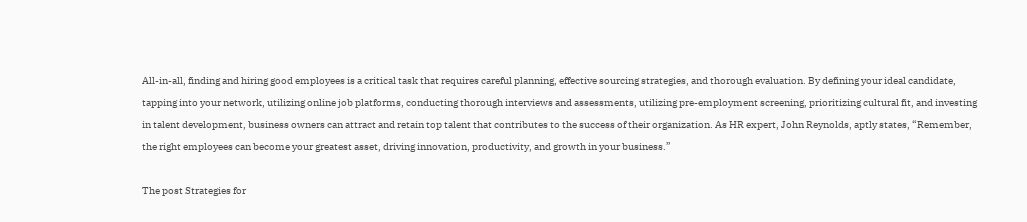All-in-all, finding and hiring good employees is a critical task that requires careful planning, effective sourcing strategies, and thorough evaluation. By defining your ideal candidate, tapping into your network, utilizing online job platforms, conducting thorough interviews and assessments, utilizing pre-employment screening, prioritizing cultural fit, and investing in talent development, business owners can attract and retain top talent that contributes to the success of their organization. As HR expert, John Reynolds, aptly states, “Remember, the right employees can become your greatest asset, driving innovation, productivity, and growth in your business.”

The post Strategies for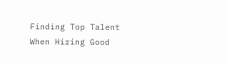Finding Top Talent When Hiring Good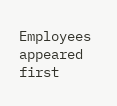Employees appeared first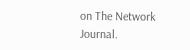on The Network Journal.